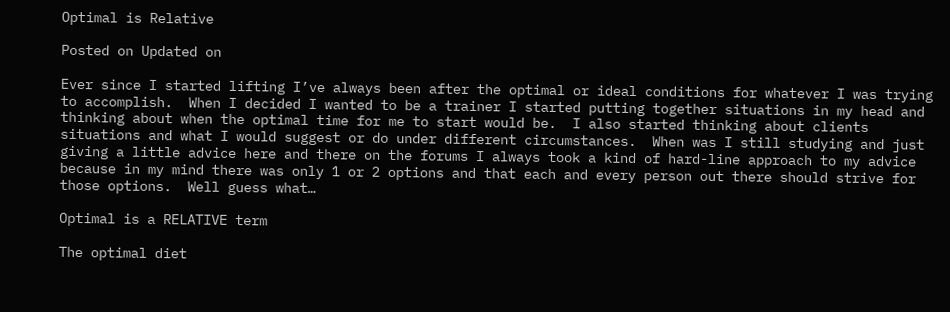Optimal is Relative

Posted on Updated on

Ever since I started lifting I’ve always been after the optimal or ideal conditions for whatever I was trying to accomplish.  When I decided I wanted to be a trainer I started putting together situations in my head and thinking about when the optimal time for me to start would be.  I also started thinking about clients situations and what I would suggest or do under different circumstances.  When was I still studying and just giving a little advice here and there on the forums I always took a kind of hard-line approach to my advice because in my mind there was only 1 or 2 options and that each and every person out there should strive for those options.  Well guess what…

Optimal is a RELATIVE term

The optimal diet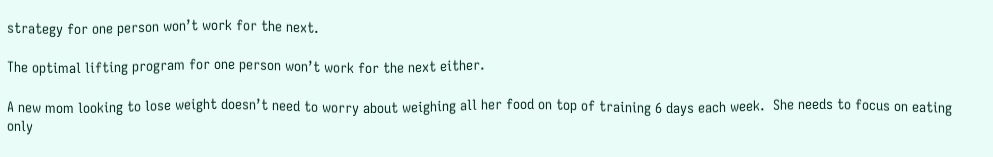strategy for one person won’t work for the next.

The optimal lifting program for one person won’t work for the next either.

A new mom looking to lose weight doesn’t need to worry about weighing all her food on top of training 6 days each week.  She needs to focus on eating only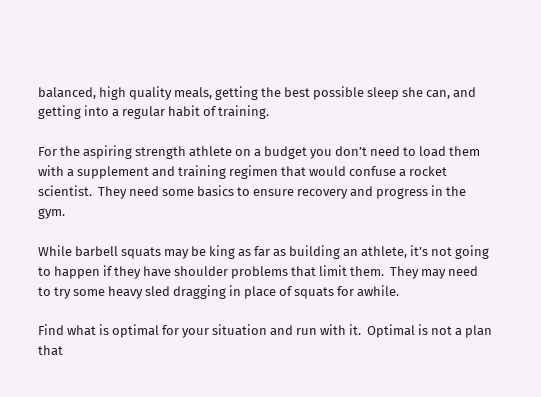balanced, high quality meals, getting the best possible sleep she can, and getting into a regular habit of training.

For the aspiring strength athlete on a budget you don’t need to load them with a supplement and training regimen that would confuse a rocket scientist.  They need some basics to ensure recovery and progress in the gym.

While barbell squats may be king as far as building an athlete, it’s not going to happen if they have shoulder problems that limit them.  They may need to try some heavy sled dragging in place of squats for awhile.

Find what is optimal for your situation and run with it.  Optimal is not a plan that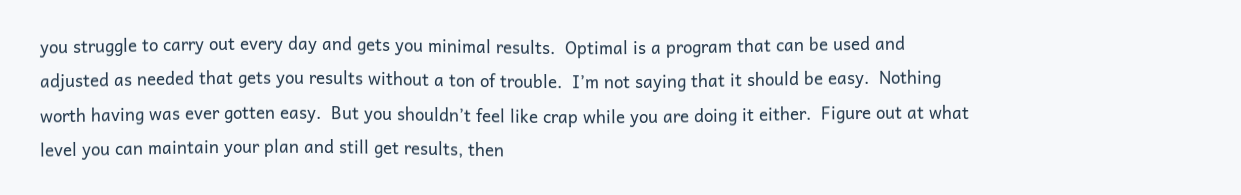you struggle to carry out every day and gets you minimal results.  Optimal is a program that can be used and adjusted as needed that gets you results without a ton of trouble.  I’m not saying that it should be easy.  Nothing worth having was ever gotten easy.  But you shouldn’t feel like crap while you are doing it either.  Figure out at what level you can maintain your plan and still get results, then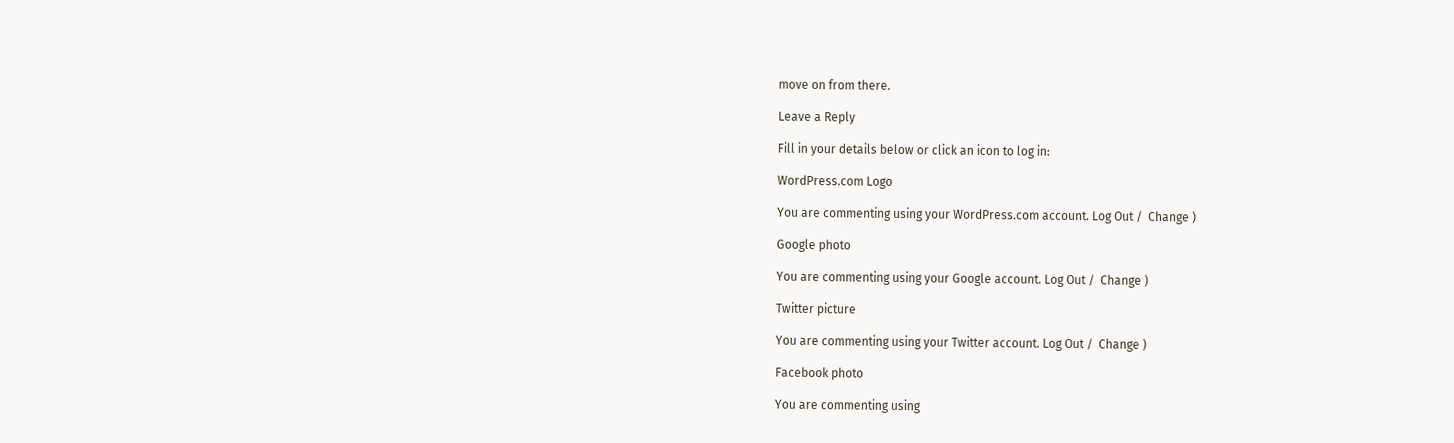move on from there.

Leave a Reply

Fill in your details below or click an icon to log in:

WordPress.com Logo

You are commenting using your WordPress.com account. Log Out /  Change )

Google photo

You are commenting using your Google account. Log Out /  Change )

Twitter picture

You are commenting using your Twitter account. Log Out /  Change )

Facebook photo

You are commenting using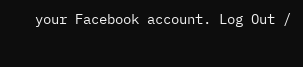your Facebook account. Log Out /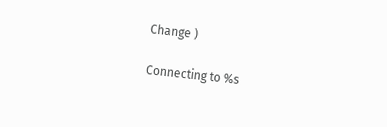Change )

Connecting to %s